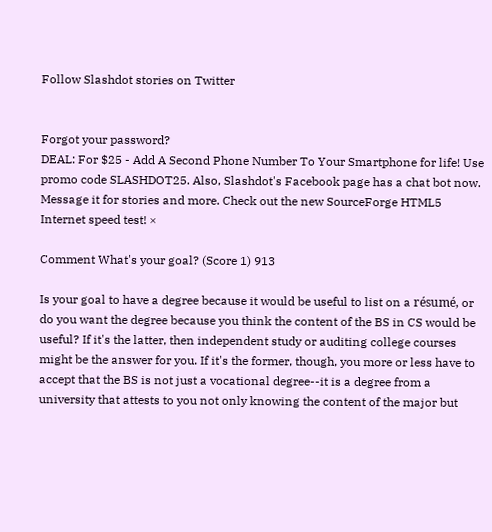Follow Slashdot stories on Twitter


Forgot your password?
DEAL: For $25 - Add A Second Phone Number To Your Smartphone for life! Use promo code SLASHDOT25. Also, Slashdot's Facebook page has a chat bot now. Message it for stories and more. Check out the new SourceForge HTML5 Internet speed test! ×

Comment What's your goal? (Score 1) 913

Is your goal to have a degree because it would be useful to list on a résumé, or do you want the degree because you think the content of the BS in CS would be useful? If it's the latter, then independent study or auditing college courses might be the answer for you. If it's the former, though, you more or less have to accept that the BS is not just a vocational degree--it is a degree from a university that attests to you not only knowing the content of the major but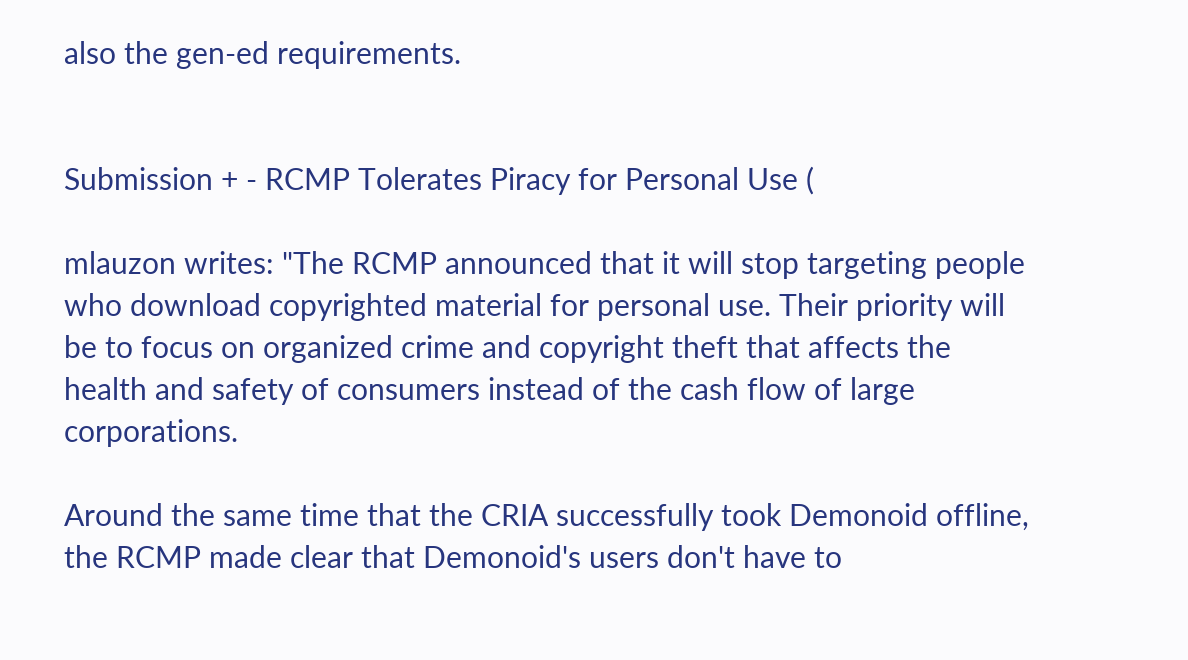also the gen-ed requirements.


Submission + - RCMP Tolerates Piracy for Personal Use (

mlauzon writes: "The RCMP announced that it will stop targeting people who download copyrighted material for personal use. Their priority will be to focus on organized crime and copyright theft that affects the health and safety of consumers instead of the cash flow of large corporations.

Around the same time that the CRIA successfully took Demonoid offline, the RCMP made clear that Demonoid's users don't have to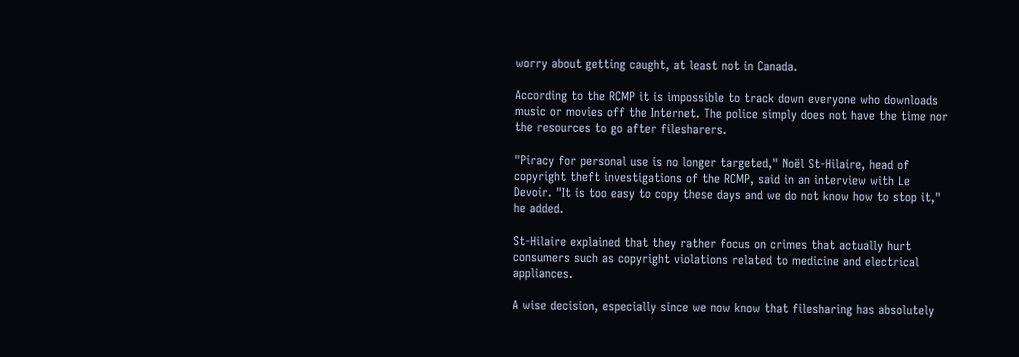worry about getting caught, at least not in Canada.

According to the RCMP it is impossible to track down everyone who downloads music or movies off the Internet. The police simply does not have the time nor the resources to go after filesharers.

"Piracy for personal use is no longer targeted," Noël St-Hilaire, head of copyright theft investigations of the RCMP, said in an interview with Le Devoir. "It is too easy to copy these days and we do not know how to stop it," he added.

St-Hilaire explained that they rather focus on crimes that actually hurt consumers such as copyright violations related to medicine and electrical appliances.

A wise decision, especially since we now know that filesharing has absolutely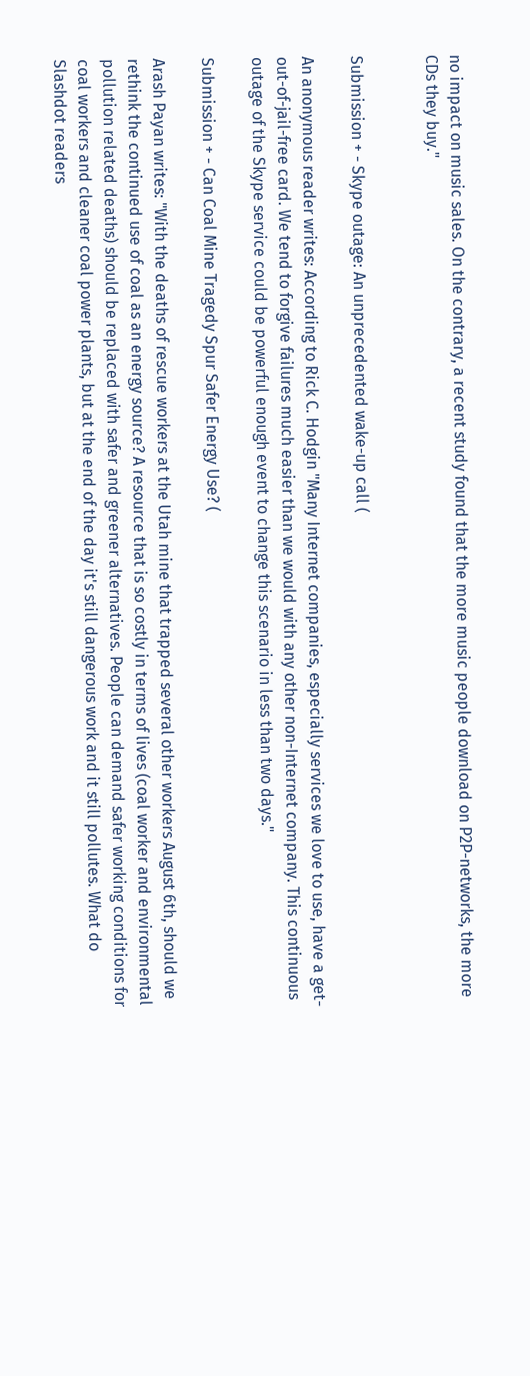no impact on music sales. On the contrary, a recent study found that the more music people download on P2P-networks, the more CDs they buy."


Submission + - Skype outage: An unprecedented wake-up call (

An anonymous reader writes: According to Rick C. Hodgin "Many Internet companies, especially services we love to use, have a get-out-of-jail-free card. We tend to forgive failures much easier than we would with any other non-Internet company. This continuous outage of the Skype service could be powerful enough event to change this scenario in less than two days."

Submission + - Can Coal Mine Tragedy Spur Safer Energy Use? (

Arash Payan writes: "With the deaths of rescue workers at the Utah mine that trapped several other workers August 6th, should we rethink the continued use of coal as an energy source? A resource that is so costly in terms of lives (coal worker and environmental pollution related deaths) should be replaced with safer and greener alternatives. People can demand safer working conditions for coal workers and cleaner coal power plants, but at the end of the day it's still dangerous work and it still pollutes. What do Slashdot readers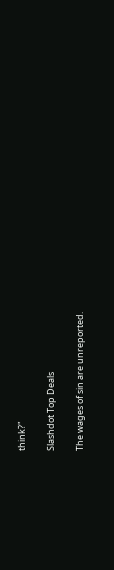think?"

Slashdot Top Deals

The wages of sin are unreported.